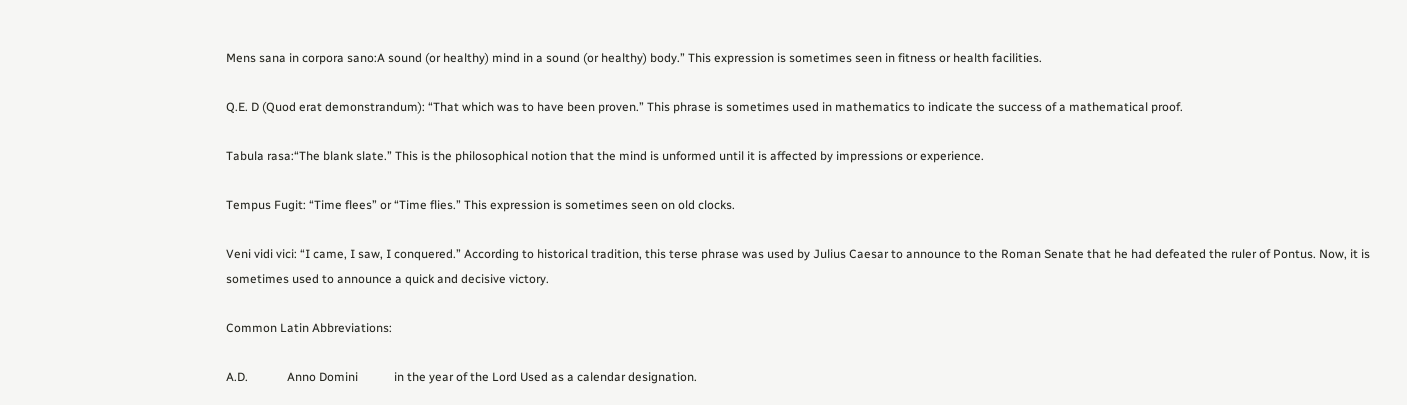Mens sana in corpora sano:A sound (or healthy) mind in a sound (or healthy) body.” This expression is sometimes seen in fitness or health facilities.

Q.E. D (Quod erat demonstrandum): “That which was to have been proven.” This phrase is sometimes used in mathematics to indicate the success of a mathematical proof.

Tabula rasa:“The blank slate.” This is the philosophical notion that the mind is unformed until it is affected by impressions or experience.

Tempus Fugit: “Time flees” or “Time flies.” This expression is sometimes seen on old clocks.

Veni vidi vici: “I came, I saw, I conquered.” According to historical tradition, this terse phrase was used by Julius Caesar to announce to the Roman Senate that he had defeated the ruler of Pontus. Now, it is sometimes used to announce a quick and decisive victory.

Common Latin Abbreviations:

A.D.             Anno Domini            in the year of the Lord Used as a calendar designation.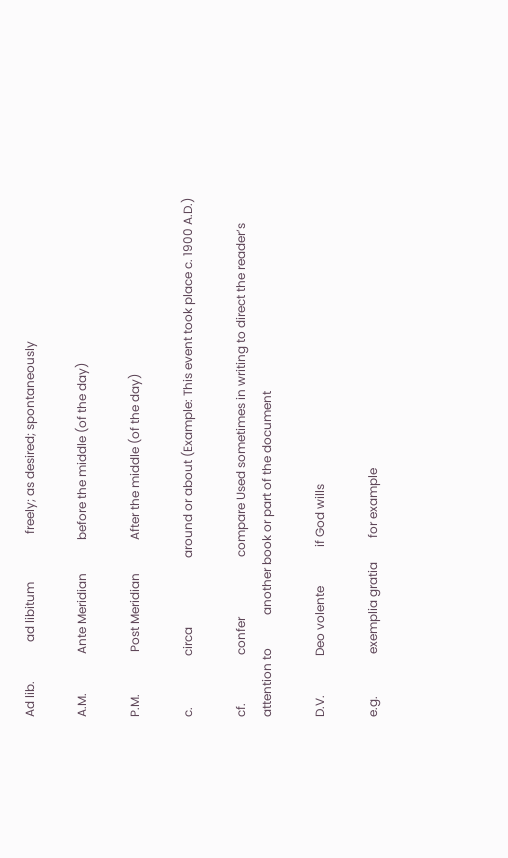Ad lib.             ad libitum                freely; as desired; spontaneously

A.M.             Ante Meridian           before the middle (of the day)

P.M.              Post Meridian           After the middle (of the day)

c.                 circa                       around or about (Example: This event took place c. 1900 A.D.)

cf.                confer                    compare Used sometimes in writing to direct the reader’s attention to           another book or part of the document

D.V.             Deo volente             if God wills

e.g.              exemplia gratia        for example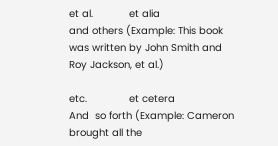et al.            et alia                     and others (Example: This book was written by John Smith and Roy Jackson, et al.)

etc.              et cetera                 And  so forth (Example: Cameron brought all the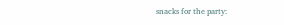snacks for the party: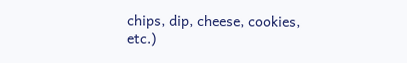chips, dip, cheese, cookies, etc.)